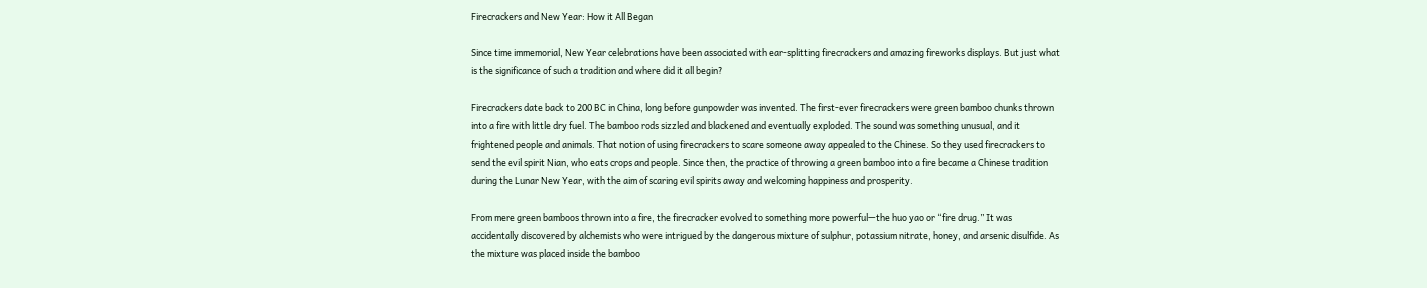Firecrackers and New Year: How it All Began

Since time immemorial, New Year celebrations have been associated with ear-splitting firecrackers and amazing fireworks displays. But just what is the significance of such a tradition and where did it all begin?

Firecrackers date back to 200 BC in China, long before gunpowder was invented. The first-ever firecrackers were green bamboo chunks thrown into a fire with little dry fuel. The bamboo rods sizzled and blackened and eventually exploded. The sound was something unusual, and it frightened people and animals. That notion of using firecrackers to scare someone away appealed to the Chinese. So they used firecrackers to send the evil spirit Nian, who eats crops and people. Since then, the practice of throwing a green bamboo into a fire became a Chinese tradition during the Lunar New Year, with the aim of scaring evil spirits away and welcoming happiness and prosperity.

From mere green bamboos thrown into a fire, the firecracker evolved to something more powerful—the huo yao or “fire drug.” It was accidentally discovered by alchemists who were intrigued by the dangerous mixture of sulphur, potassium nitrate, honey, and arsenic disulfide. As the mixture was placed inside the bamboo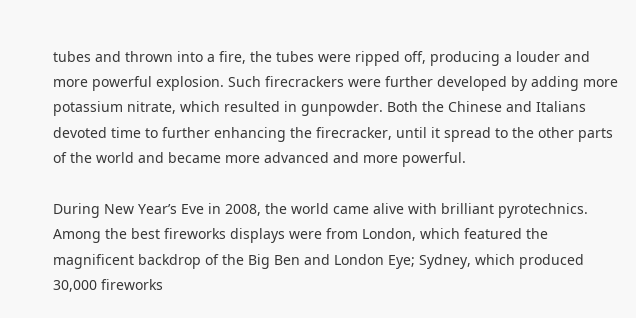tubes and thrown into a fire, the tubes were ripped off, producing a louder and more powerful explosion. Such firecrackers were further developed by adding more potassium nitrate, which resulted in gunpowder. Both the Chinese and Italians devoted time to further enhancing the firecracker, until it spread to the other parts of the world and became more advanced and more powerful.

During New Year’s Eve in 2008, the world came alive with brilliant pyrotechnics. Among the best fireworks displays were from London, which featured the magnificent backdrop of the Big Ben and London Eye; Sydney, which produced 30,000 fireworks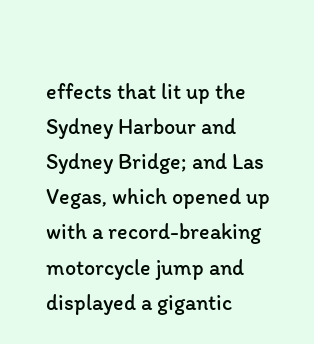effects that lit up the Sydney Harbour and Sydney Bridge; and Las Vegas, which opened up with a record-breaking motorcycle jump and displayed a gigantic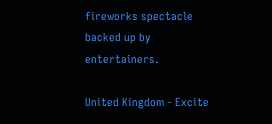fireworks spectacle backed up by entertainers.

United Kingdom - Excite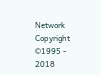Network Copyright ©1995 - 2018